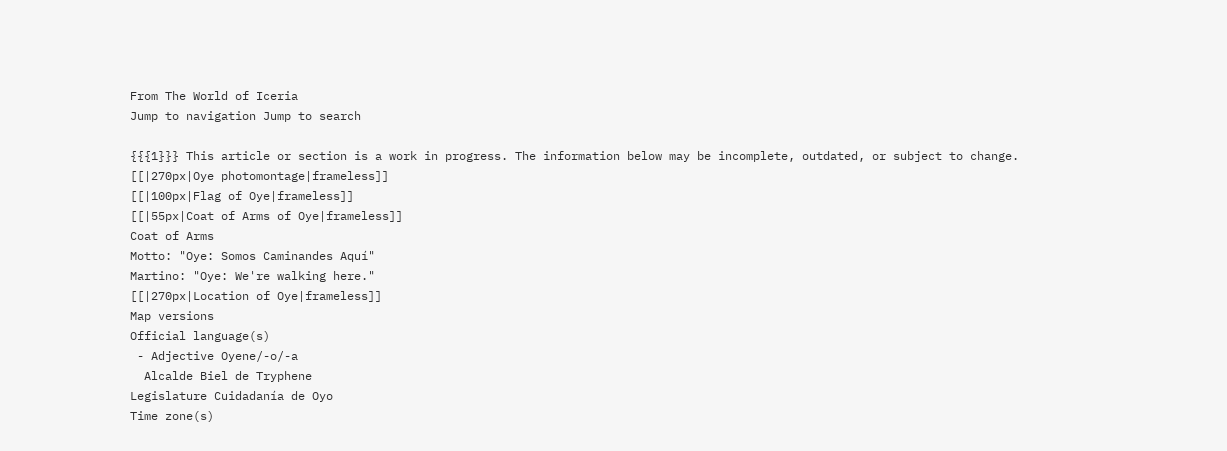From The World of Iceria
Jump to navigation Jump to search

{{{1}}} This article or section is a work in progress. The information below may be incomplete, outdated, or subject to change.
[[|270px|Oye photomontage|frameless]]
[[|100px|Flag of Oye|frameless]]
[[|55px|Coat of Arms of Oye|frameless]]
Coat of Arms
Motto: "Oye: Somos Caminandes Aquí"
Martino: "Oye: We're walking here."
[[|270px|Location of Oye|frameless]]
Map versions
Official language(s)
 - Adjective Oyene/-o/-a
  Alcalde Biel de Tryphene
Legislature Cuidadanía de Oyo
Time zone(s)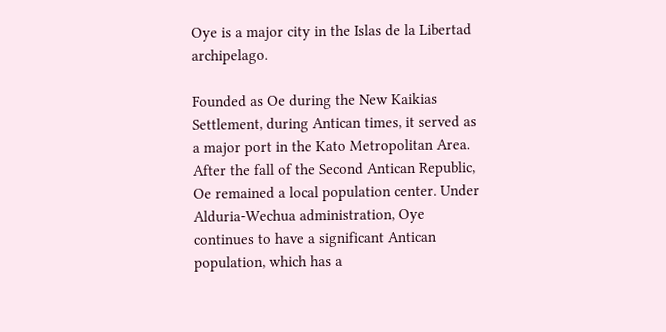Oye is a major city in the Islas de la Libertad archipelago.

Founded as Oe during the New Kaikias Settlement, during Antican times, it served as a major port in the Kato Metropolitan Area. After the fall of the Second Antican Republic, Oe remained a local population center. Under Alduria-Wechua administration, Oye continues to have a significant Antican population, which has a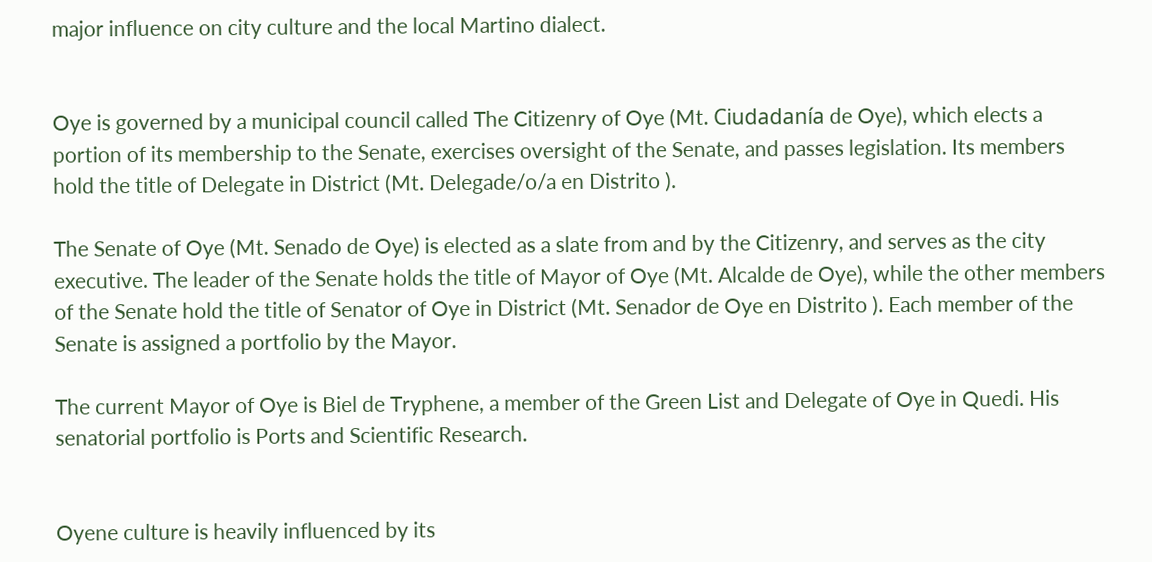major influence on city culture and the local Martino dialect.


Oye is governed by a municipal council called The Citizenry of Oye (Mt. Ciudadanía de Oye), which elects a portion of its membership to the Senate, exercises oversight of the Senate, and passes legislation. Its members hold the title of Delegate in District (Mt. Delegade/o/a en Distrito ).

The Senate of Oye (Mt. Senado de Oye) is elected as a slate from and by the Citizenry, and serves as the city executive. The leader of the Senate holds the title of Mayor of Oye (Mt. Alcalde de Oye), while the other members of the Senate hold the title of Senator of Oye in District (Mt. Senador de Oye en Distrito ). Each member of the Senate is assigned a portfolio by the Mayor.

The current Mayor of Oye is Biel de Tryphene, a member of the Green List and Delegate of Oye in Quedi. His senatorial portfolio is Ports and Scientific Research.


Oyene culture is heavily influenced by its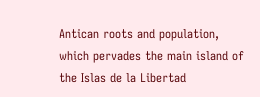Antican roots and population, which pervades the main island of the Islas de la Libertad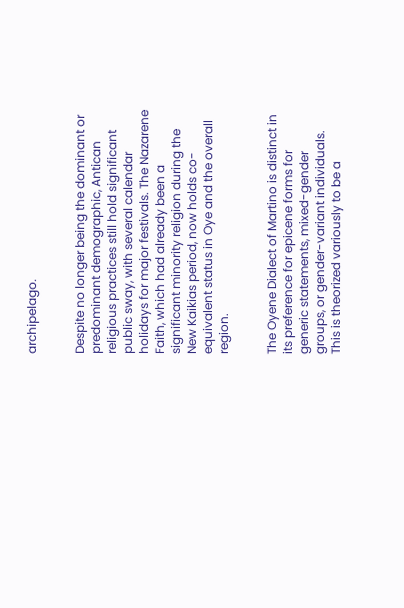archipelago.


Despite no longer being the dominant or predominant demographic, Antican religious practices still hold significant public sway, with several calendar holidays for major festivals. The Nazarene Faith, which had already been a significant minority religion during the New Kaikias period, now holds co-equivalent status in Oye and the overall region.


The Oyene Dialect of Martino is distinct in its preference for epicene forms for generic statements, mixed-gender groups, or gender-variant individuals. This is theorized variously to be a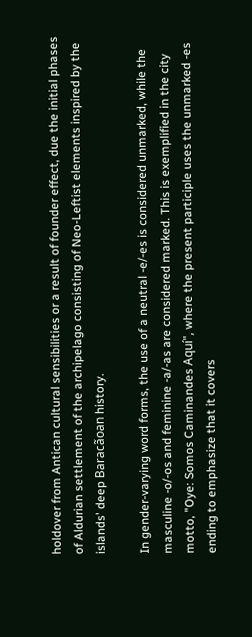holdover from Antican cultural sensibilities or a result of founder effect, due the initial phases of Aldurian settlement of the archipelago consisting of Neo-Leftist elements inspired by the islands' deep Baracãoan history.

In gender-varying word forms, the use of a neutral -e/-es is considered unmarked, while the masculine -o/-os and feminine -a/-as are considered marked. This is exemplified in the city motto, "Oye: Somos Caminandes Aquí", where the present participle uses the unmarked -es ending to emphasize that it covers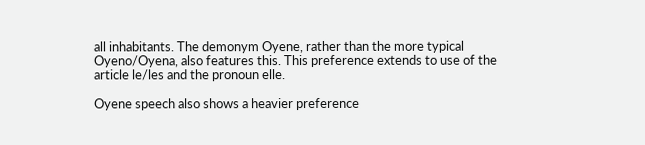all inhabitants. The demonym Oyene, rather than the more typical Oyeno/Oyena, also features this. This preference extends to use of the article le/les and the pronoun elle.

Oyene speech also shows a heavier preference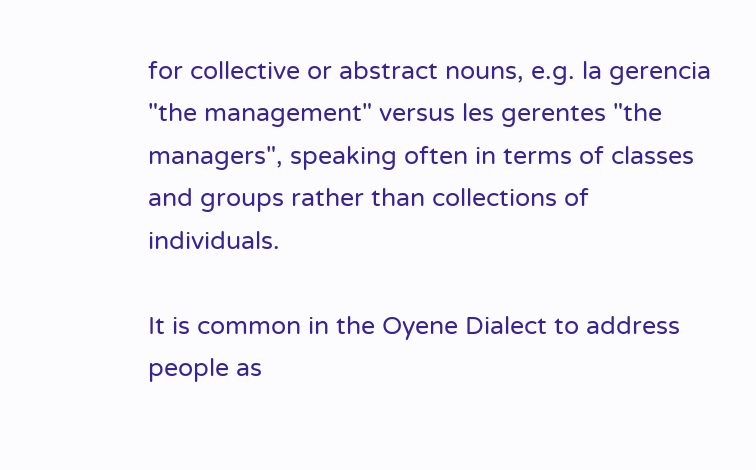for collective or abstract nouns, e.g. la gerencia "the management" versus les gerentes "the managers", speaking often in terms of classes and groups rather than collections of individuals.

It is common in the Oyene Dialect to address people as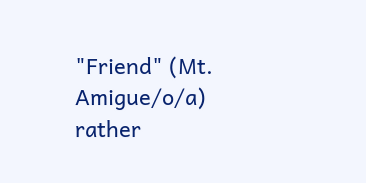"Friend" (Mt. Amigue/o/a) rather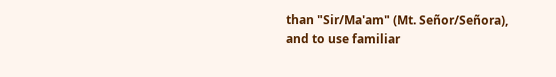than "Sir/Ma'am" (Mt. Señor/Señora), and to use familiar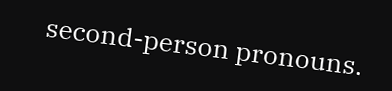second-person pronouns.